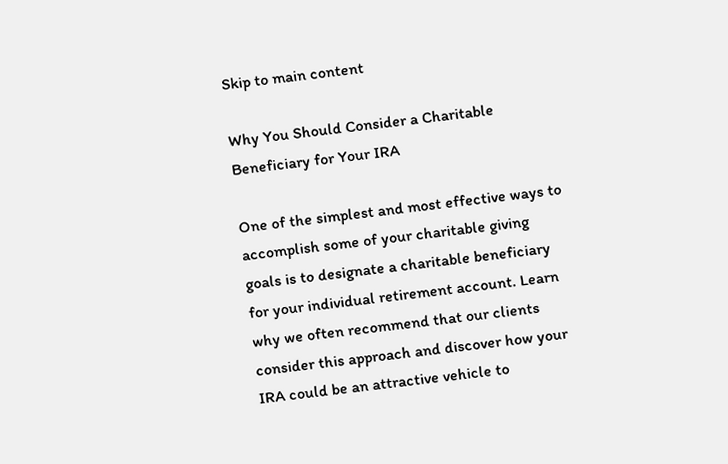Skip to main content

Why You Should Consider a Charitable Beneficiary for Your IRA

One of the simplest and most effective ways to accomplish some of your charitable giving goals is to designate a charitable beneficiary for your individual retirement account. Learn why we often recommend that our clients consider this approach and discover how your IRA could be an attractive vehicle to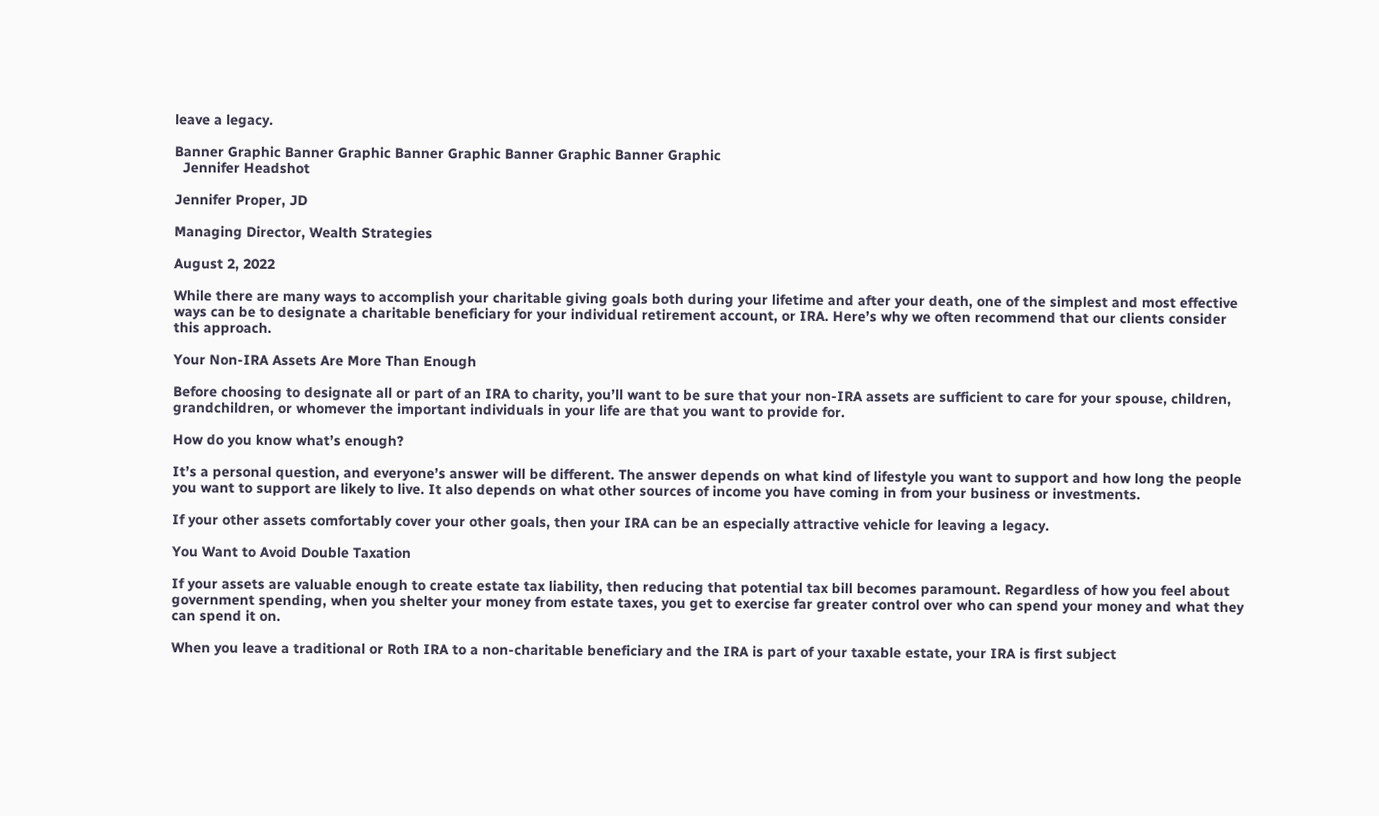leave a legacy.

Banner Graphic Banner Graphic Banner Graphic Banner Graphic Banner Graphic
  Jennifer Headshot

Jennifer Proper, JD

Managing Director, Wealth Strategies

August 2, 2022

While there are many ways to accomplish your charitable giving goals both during your lifetime and after your death, one of the simplest and most effective ways can be to designate a charitable beneficiary for your individual retirement account, or IRA. Here’s why we often recommend that our clients consider this approach.

Your Non-IRA Assets Are More Than Enough

Before choosing to designate all or part of an IRA to charity, you’ll want to be sure that your non-IRA assets are sufficient to care for your spouse, children, grandchildren, or whomever the important individuals in your life are that you want to provide for.

How do you know what’s enough?

It’s a personal question, and everyone’s answer will be different. The answer depends on what kind of lifestyle you want to support and how long the people you want to support are likely to live. It also depends on what other sources of income you have coming in from your business or investments.

If your other assets comfortably cover your other goals, then your IRA can be an especially attractive vehicle for leaving a legacy.

You Want to Avoid Double Taxation

If your assets are valuable enough to create estate tax liability, then reducing that potential tax bill becomes paramount. Regardless of how you feel about government spending, when you shelter your money from estate taxes, you get to exercise far greater control over who can spend your money and what they can spend it on.

When you leave a traditional or Roth IRA to a non-charitable beneficiary and the IRA is part of your taxable estate, your IRA is first subject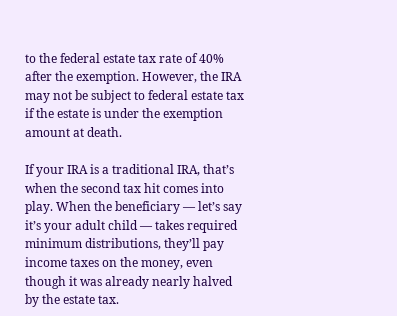to the federal estate tax rate of 40% after the exemption. However, the IRA may not be subject to federal estate tax if the estate is under the exemption amount at death.

If your IRA is a traditional IRA, that’s when the second tax hit comes into play. When the beneficiary — let’s say it’s your adult child — takes required minimum distributions, they’ll pay income taxes on the money, even though it was already nearly halved by the estate tax.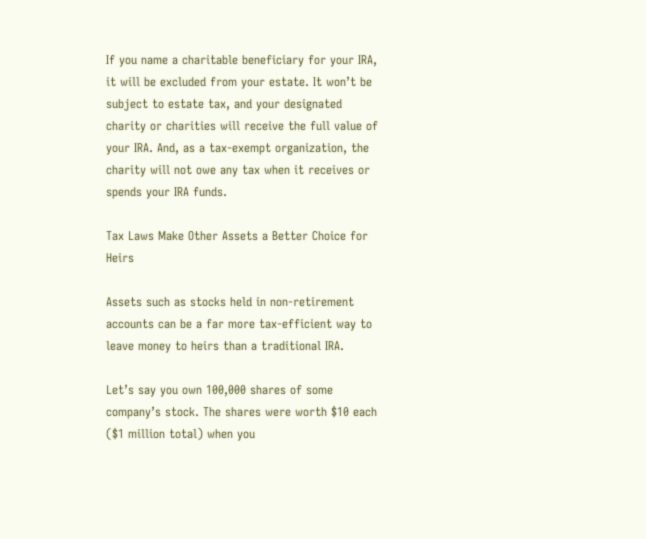If you name a charitable beneficiary for your IRA, it will be excluded from your estate. It won’t be subject to estate tax, and your designated charity or charities will receive the full value of your IRA. And, as a tax-exempt organization, the charity will not owe any tax when it receives or spends your IRA funds.

Tax Laws Make Other Assets a Better Choice for Heirs

Assets such as stocks held in non-retirement accounts can be a far more tax-efficient way to leave money to heirs than a traditional IRA.

Let’s say you own 100,000 shares of some company’s stock. The shares were worth $10 each ($1 million total) when you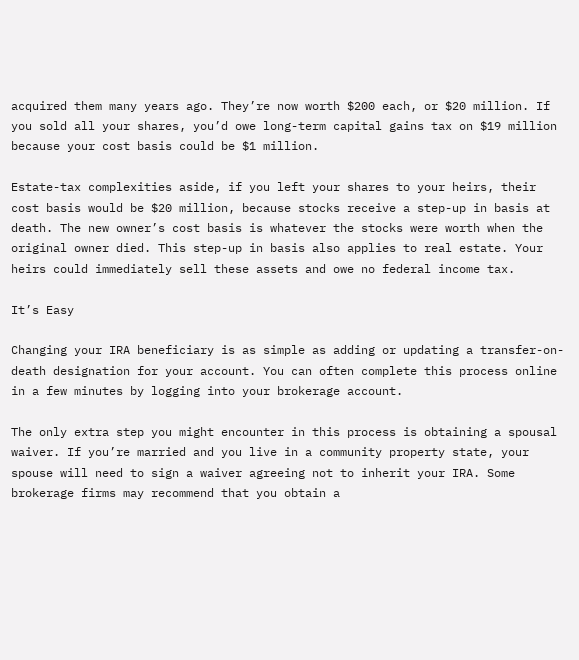acquired them many years ago. They’re now worth $200 each, or $20 million. If you sold all your shares, you’d owe long-term capital gains tax on $19 million because your cost basis could be $1 million.

Estate-tax complexities aside, if you left your shares to your heirs, their cost basis would be $20 million, because stocks receive a step-up in basis at death. The new owner’s cost basis is whatever the stocks were worth when the original owner died. This step-up in basis also applies to real estate. Your heirs could immediately sell these assets and owe no federal income tax.

It’s Easy

Changing your IRA beneficiary is as simple as adding or updating a transfer-on-death designation for your account. You can often complete this process online in a few minutes by logging into your brokerage account.

The only extra step you might encounter in this process is obtaining a spousal waiver. If you’re married and you live in a community property state, your spouse will need to sign a waiver agreeing not to inherit your IRA. Some brokerage firms may recommend that you obtain a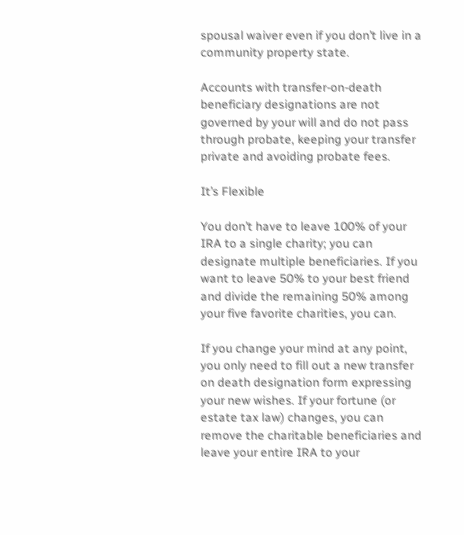spousal waiver even if you don’t live in a community property state.

Accounts with transfer-on-death beneficiary designations are not governed by your will and do not pass through probate, keeping your transfer private and avoiding probate fees.

It’s Flexible

You don’t have to leave 100% of your IRA to a single charity; you can designate multiple beneficiaries. If you want to leave 50% to your best friend and divide the remaining 50% among your five favorite charities, you can.

If you change your mind at any point, you only need to fill out a new transfer on death designation form expressing your new wishes. If your fortune (or estate tax law) changes, you can remove the charitable beneficiaries and leave your entire IRA to your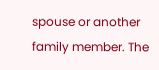spouse or another family member. The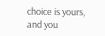choice is yours, and you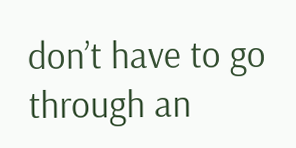don’t have to go through an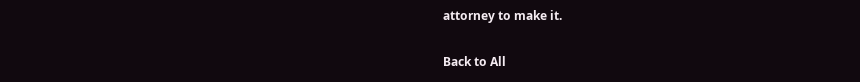attorney to make it.

Back to All